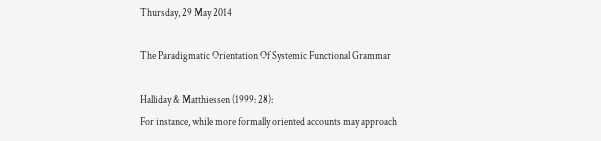Thursday, 29 May 2014

The Paradigmatic Orientation Of Systemic Functional Grammar

Halliday & Matthiessen (1999: 28):
For instance, while more formally oriented accounts may approach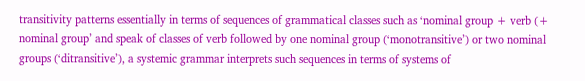transitivity patterns essentially in terms of sequences of grammatical classes such as ‘nominal group + verb (+ nominal group’ and speak of classes of verb followed by one nominal group (‘monotransitive’) or two nominal groups (‘ditransitive’), a systemic grammar interprets such sequences in terms of systems of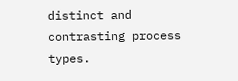distinct and contrasting process types.